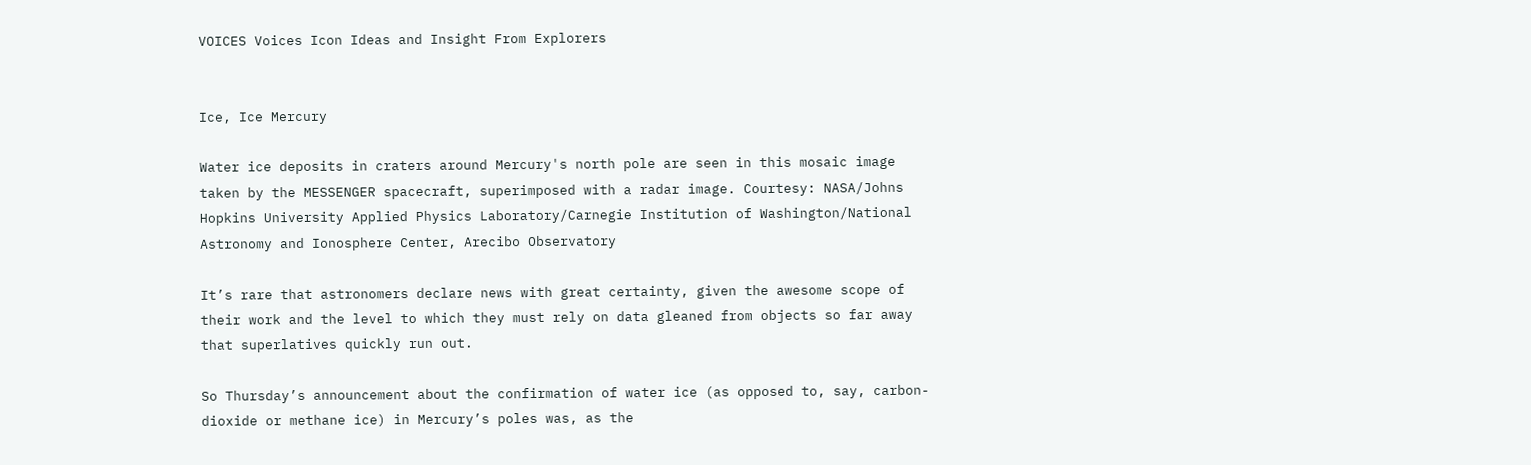VOICES Voices Icon Ideas and Insight From Explorers


Ice, Ice Mercury

Water ice deposits in craters around Mercury's north pole are seen in this mosaic image taken by the MESSENGER spacecraft, superimposed with a radar image. Courtesy: NASA/Johns Hopkins University Applied Physics Laboratory/Carnegie Institution of Washington/National Astronomy and Ionosphere Center, Arecibo Observatory

It’s rare that astronomers declare news with great certainty, given the awesome scope of their work and the level to which they must rely on data gleaned from objects so far away that superlatives quickly run out.

So Thursday’s announcement about the confirmation of water ice (as opposed to, say, carbon-dioxide or methane ice) in Mercury’s poles was, as the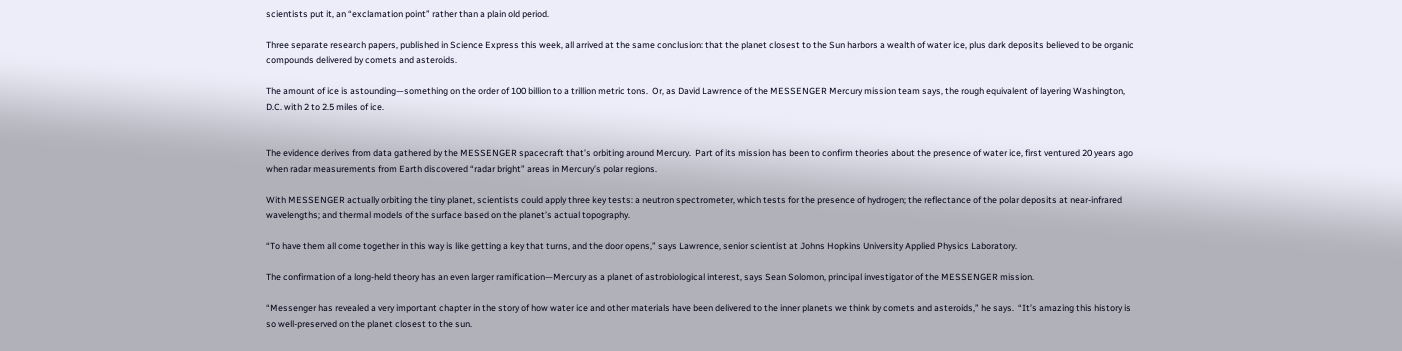scientists put it, an “exclamation point” rather than a plain old period.

Three separate research papers, published in Science Express this week, all arrived at the same conclusion: that the planet closest to the Sun harbors a wealth of water ice, plus dark deposits believed to be organic compounds delivered by comets and asteroids.

The amount of ice is astounding—something on the order of 100 billion to a trillion metric tons.  Or, as David Lawrence of the MESSENGER Mercury mission team says, the rough equivalent of layering Washington, D.C. with 2 to 2.5 miles of ice.


The evidence derives from data gathered by the MESSENGER spacecraft that’s orbiting around Mercury.  Part of its mission has been to confirm theories about the presence of water ice, first ventured 20 years ago when radar measurements from Earth discovered “radar bright” areas in Mercury’s polar regions.

With MESSENGER actually orbiting the tiny planet, scientists could apply three key tests: a neutron spectrometer, which tests for the presence of hydrogen; the reflectance of the polar deposits at near-infrared wavelengths; and thermal models of the surface based on the planet’s actual topography.

“To have them all come together in this way is like getting a key that turns, and the door opens,” says Lawrence, senior scientist at Johns Hopkins University Applied Physics Laboratory.

The confirmation of a long-held theory has an even larger ramification—Mercury as a planet of astrobiological interest, says Sean Solomon, principal investigator of the MESSENGER mission.

“Messenger has revealed a very important chapter in the story of how water ice and other materials have been delivered to the inner planets we think by comets and asteroids,” he says.  “It’s amazing this history is so well-preserved on the planet closest to the sun.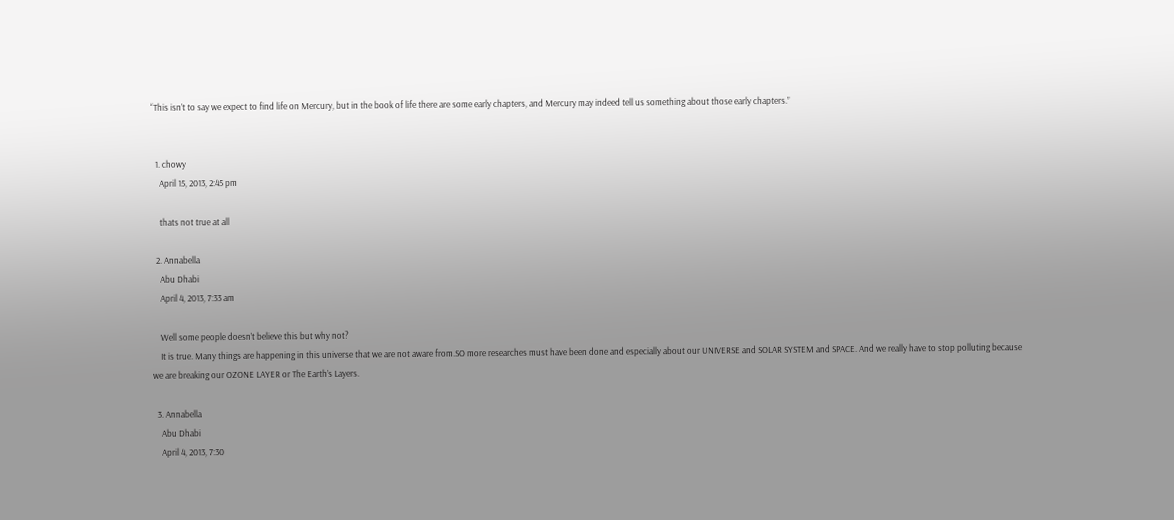“This isn’t to say we expect to find life on Mercury, but in the book of life there are some early chapters, and Mercury may indeed tell us something about those early chapters.”


  1. chowy
    April 15, 2013, 2:45 pm

    thats not true at all

  2. Annabella
    Abu Dhabi
    April 4, 2013, 7:33 am

    Well some people doesn’t believe this but why not?
    It is true. Many things are happening in this universe that we are not aware from.SO more researches must have been done and especially about our UNIVERSE and SOLAR SYSTEM and SPACE. And we really have to stop polluting because we are breaking our OZONE LAYER or The Earth’s Layers.

  3. Annabella
    Abu Dhabi
    April 4, 2013, 7:30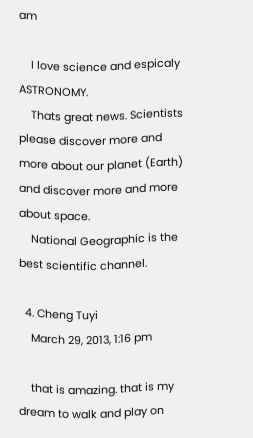am

    I love science and espicaly ASTRONOMY.
    Thats great news. Scientists please discover more and more about our planet (Earth) and discover more and more about space.
    National Geographic is the best scientific channel.

  4. Cheng Tuyi
    March 29, 2013, 1:16 pm

    that is amazing. that is my dream to walk and play on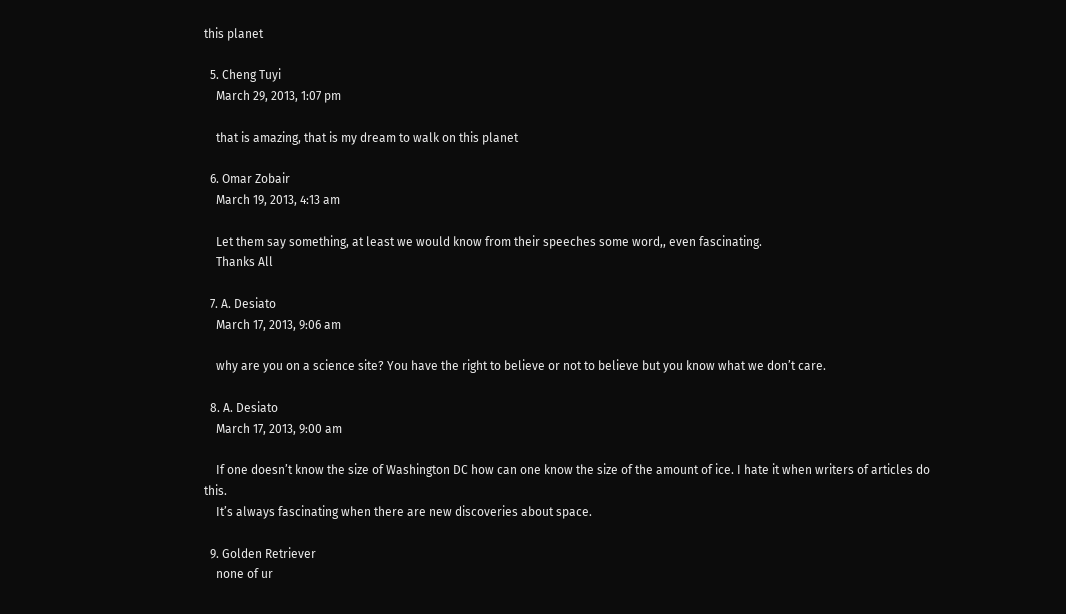this planet

  5. Cheng Tuyi
    March 29, 2013, 1:07 pm

    that is amazing, that is my dream to walk on this planet

  6. Omar Zobair
    March 19, 2013, 4:13 am

    Let them say something, at least we would know from their speeches some word,, even fascinating.
    Thanks All

  7. A. Desiato
    March 17, 2013, 9:06 am

    why are you on a science site? You have the right to believe or not to believe but you know what we don’t care.

  8. A. Desiato
    March 17, 2013, 9:00 am

    If one doesn’t know the size of Washington DC how can one know the size of the amount of ice. I hate it when writers of articles do this.
    It’s always fascinating when there are new discoveries about space.

  9. Golden Retriever
    none of ur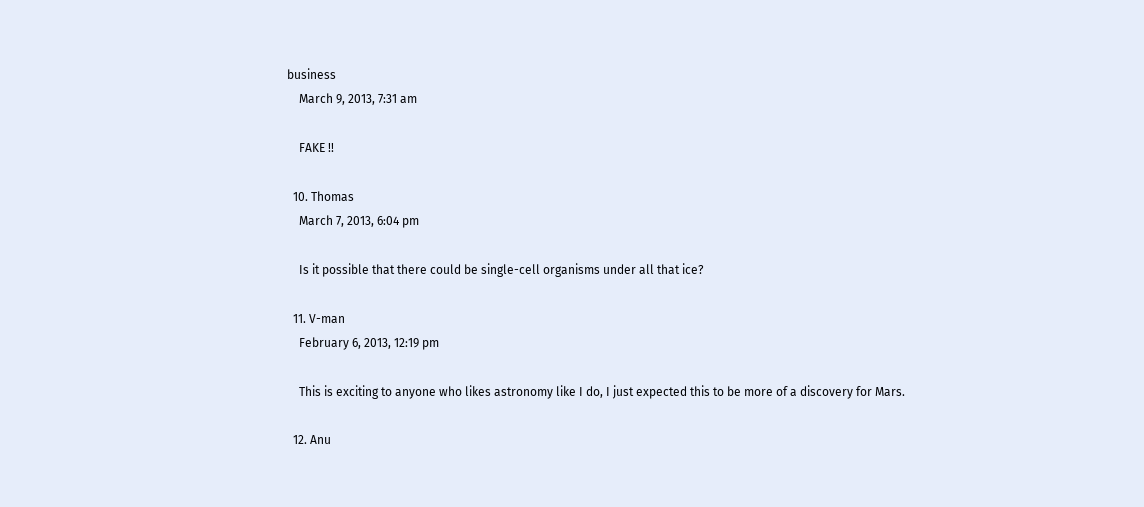business
    March 9, 2013, 7:31 am

    FAKE !!

  10. Thomas
    March 7, 2013, 6:04 pm

    Is it possible that there could be single-cell organisms under all that ice?

  11. V-man
    February 6, 2013, 12:19 pm

    This is exciting to anyone who likes astronomy like I do, I just expected this to be more of a discovery for Mars.

  12. Anu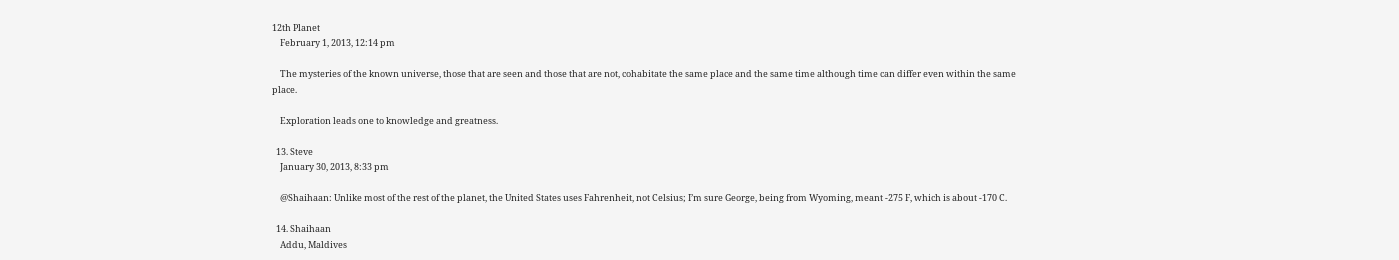12th Planet
    February 1, 2013, 12:14 pm

    The mysteries of the known universe, those that are seen and those that are not, cohabitate the same place and the same time although time can differ even within the same place.

    Exploration leads one to knowledge and greatness.

  13. Steve
    January 30, 2013, 8:33 pm

    @Shaihaan: Unlike most of the rest of the planet, the United States uses Fahrenheit, not Celsius; I’m sure George, being from Wyoming, meant -275 F, which is about -170 C.

  14. Shaihaan
    Addu, Maldives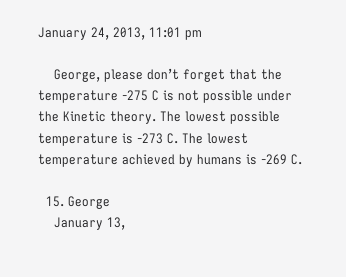January 24, 2013, 11:01 pm

    George, please don’t forget that the temperature -275 C is not possible under the Kinetic theory. The lowest possible temperature is -273 C. The lowest temperature achieved by humans is -269 C.

  15. George
    January 13,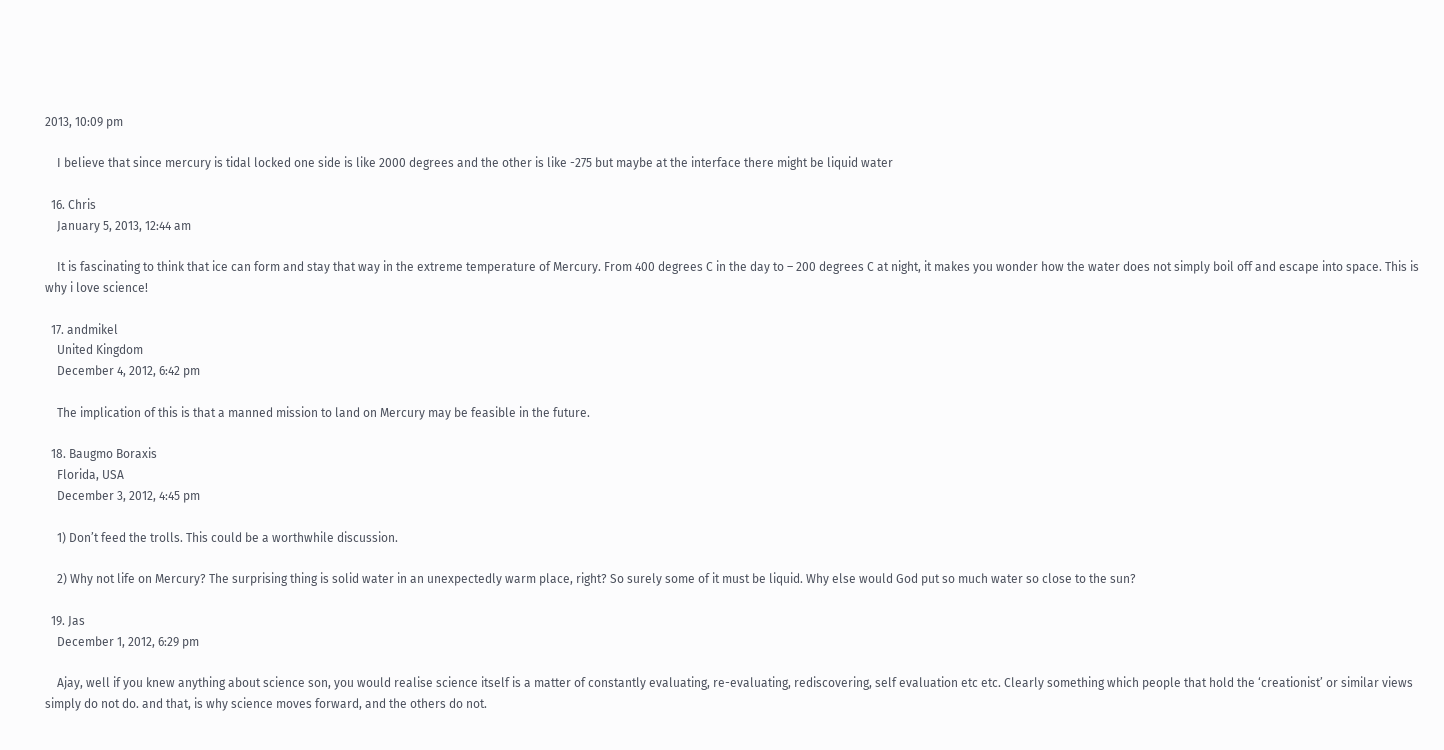2013, 10:09 pm

    I believe that since mercury is tidal locked one side is like 2000 degrees and the other is like -275 but maybe at the interface there might be liquid water

  16. Chris
    January 5, 2013, 12:44 am

    It is fascinating to think that ice can form and stay that way in the extreme temperature of Mercury. From 400 degrees C in the day to – 200 degrees C at night, it makes you wonder how the water does not simply boil off and escape into space. This is why i love science!

  17. andmikel
    United Kingdom
    December 4, 2012, 6:42 pm

    The implication of this is that a manned mission to land on Mercury may be feasible in the future.

  18. Baugmo Boraxis
    Florida, USA
    December 3, 2012, 4:45 pm

    1) Don’t feed the trolls. This could be a worthwhile discussion.

    2) Why not life on Mercury? The surprising thing is solid water in an unexpectedly warm place, right? So surely some of it must be liquid. Why else would God put so much water so close to the sun?

  19. Jas
    December 1, 2012, 6:29 pm

    Ajay, well if you knew anything about science son, you would realise science itself is a matter of constantly evaluating, re-evaluating, rediscovering, self evaluation etc etc. Clearly something which people that hold the ‘creationist’ or similar views simply do not do. and that, is why science moves forward, and the others do not.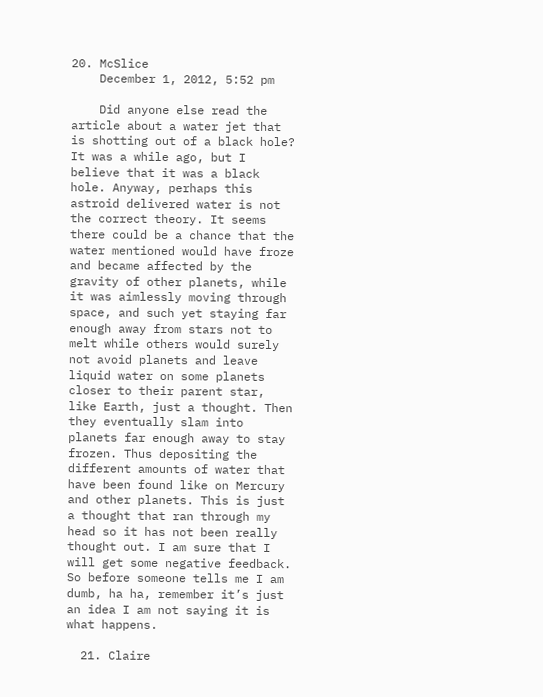20. McSlice
    December 1, 2012, 5:52 pm

    Did anyone else read the article about a water jet that is shotting out of a black hole? It was a while ago, but I believe that it was a black hole. Anyway, perhaps this astroid delivered water is not the correct theory. It seems there could be a chance that the water mentioned would have froze and became affected by the gravity of other planets, while it was aimlessly moving through space, and such yet staying far enough away from stars not to melt while others would surely not avoid planets and leave liquid water on some planets closer to their parent star, like Earth, just a thought. Then they eventually slam into planets far enough away to stay frozen. Thus depositing the different amounts of water that have been found like on Mercury and other planets. This is just a thought that ran through my head so it has not been really thought out. I am sure that I will get some negative feedback. So before someone tells me I am dumb, ha ha, remember it’s just an idea I am not saying it is what happens.

  21. Claire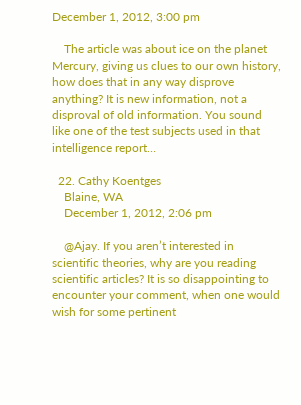December 1, 2012, 3:00 pm

    The article was about ice on the planet Mercury, giving us clues to our own history, how does that in any way disprove anything? It is new information, not a disproval of old information. You sound like one of the test subjects used in that intelligence report…

  22. Cathy Koentges
    Blaine, WA
    December 1, 2012, 2:06 pm

    @Ajay. If you aren’t interested in scientific theories, why are you reading scientific articles? It is so disappointing to encounter your comment, when one would wish for some pertinent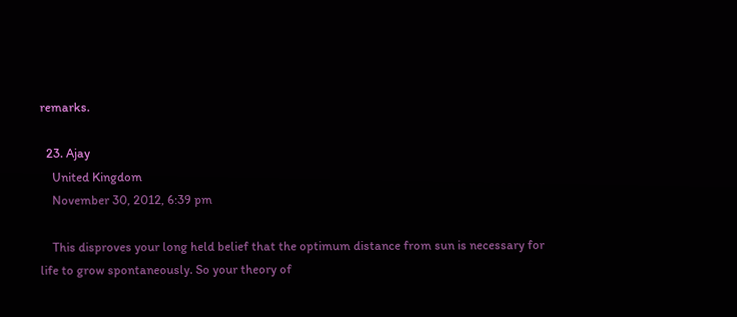remarks.

  23. Ajay
    United Kingdom
    November 30, 2012, 6:39 pm

    This disproves your long held belief that the optimum distance from sun is necessary for life to grow spontaneously. So your theory of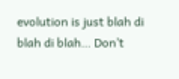evolution is just blah di blah di blah… Don’t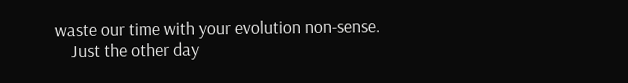waste our time with your evolution non-sense.
    Just the other day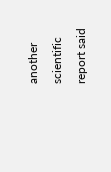another scientific report said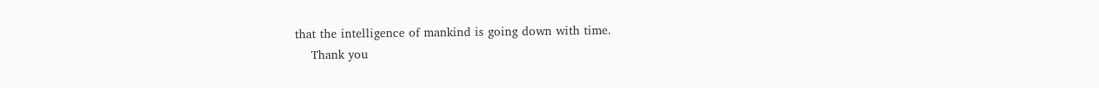that the intelligence of mankind is going down with time.
    Thank you